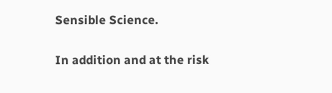Sensible Science.

In addition and at the risk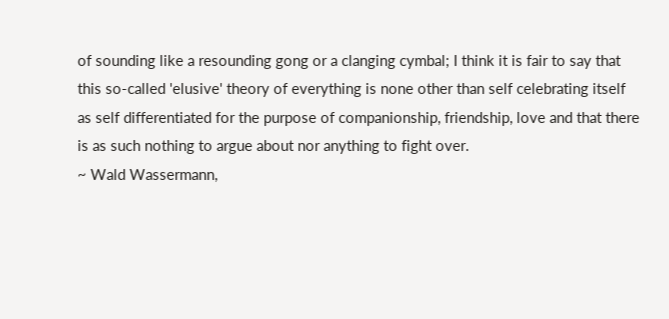of sounding like a resounding gong or a clanging cymbal; I think it is fair to say that this so-called 'elusive' theory of everything is none other than self celebrating itself as self differentiated for the purpose of companionship, friendship, love and that there is as such nothing to argue about nor anything to fight over.
~ Wald Wassermann,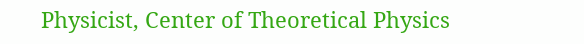Physicist, Center of Theoretical Physics